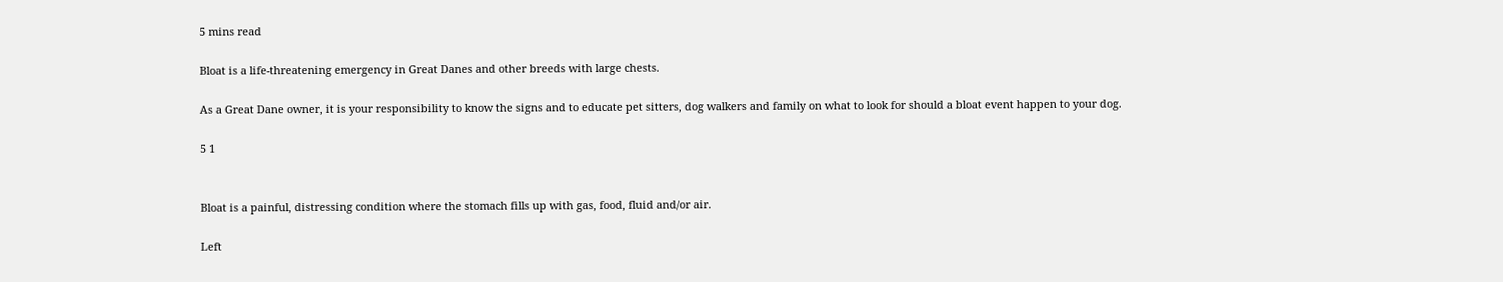5 mins read

Bloat is a life-threatening emergency in Great Danes and other breeds with large chests.

As a Great Dane owner, it is your responsibility to know the signs and to educate pet sitters, dog walkers and family on what to look for should a bloat event happen to your dog.

5 1


Bloat is a painful, distressing condition where the stomach fills up with gas, food, fluid and/or air.

Left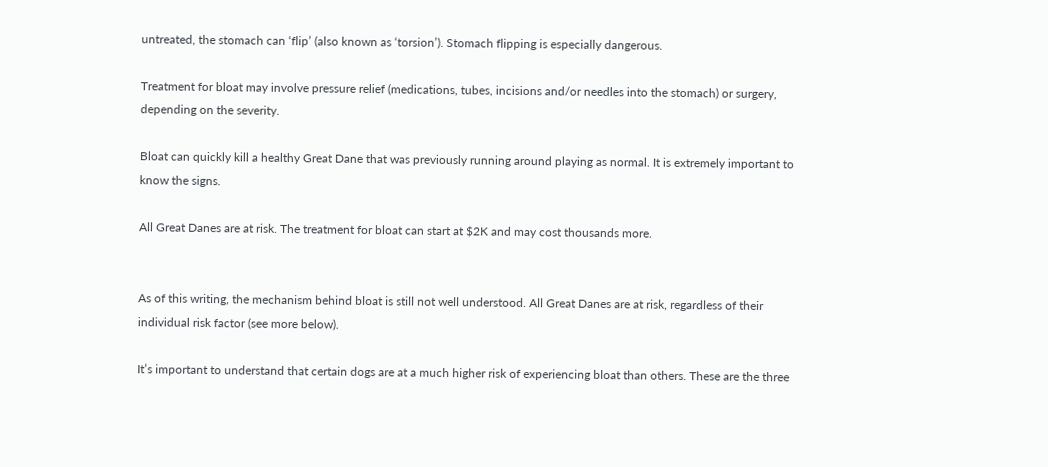untreated, the stomach can ‘flip’ (also known as ‘torsion’). Stomach flipping is especially dangerous.

Treatment for bloat may involve pressure relief (medications, tubes, incisions and/or needles into the stomach) or surgery, depending on the severity.

Bloat can quickly kill a healthy Great Dane that was previously running around playing as normal. It is extremely important to know the signs.

All Great Danes are at risk. The treatment for bloat can start at $2K and may cost thousands more.


As of this writing, the mechanism behind bloat is still not well understood. All Great Danes are at risk, regardless of their individual risk factor (see more below).

It’s important to understand that certain dogs are at a much higher risk of experiencing bloat than others. These are the three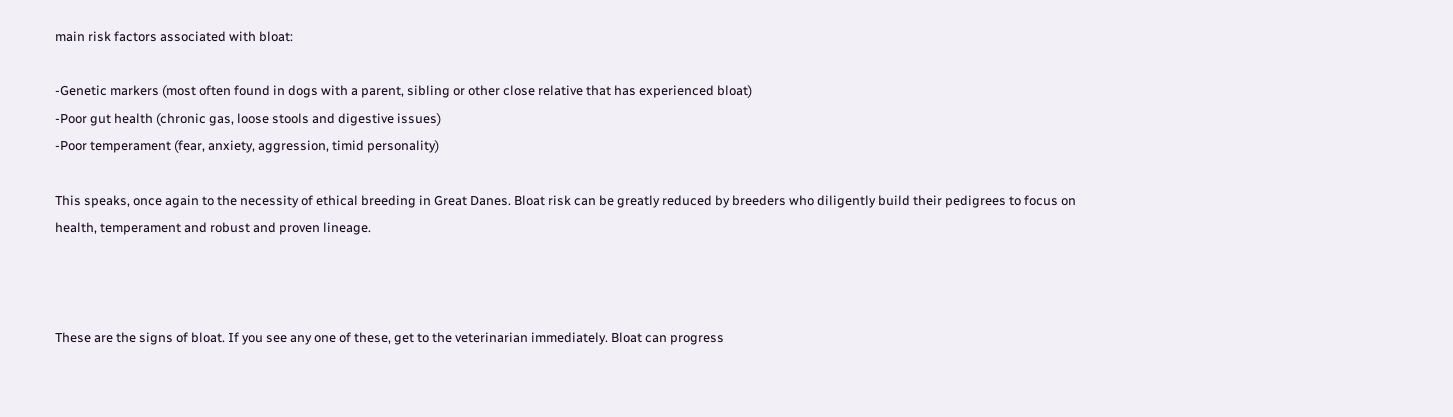main risk factors associated with bloat:

-Genetic markers (most often found in dogs with a parent, sibling or other close relative that has experienced bloat)
-Poor gut health (chronic gas, loose stools and digestive issues)
-Poor temperament (fear, anxiety, aggression, timid personality)

This speaks, once again to the necessity of ethical breeding in Great Danes. Bloat risk can be greatly reduced by breeders who diligently build their pedigrees to focus on health, temperament and robust and proven lineage.



These are the signs of bloat. If you see any one of these, get to the veterinarian immediately. Bloat can progress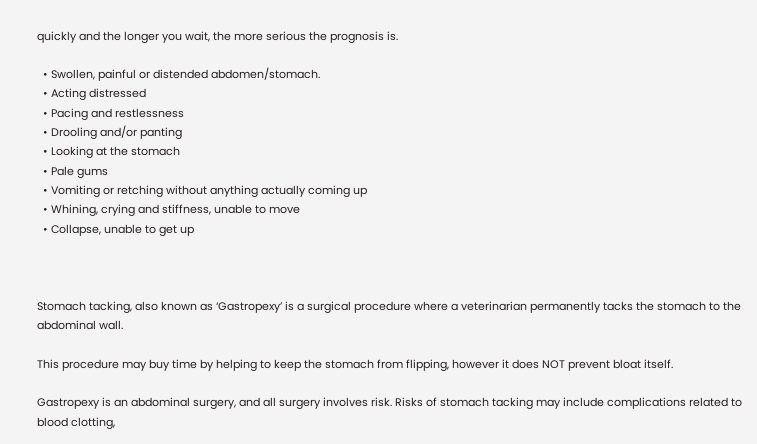quickly and the longer you wait, the more serious the prognosis is.

  • Swollen, painful or distended abdomen/stomach.
  • Acting distressed
  • Pacing and restlessness
  • Drooling and/or panting
  • Looking at the stomach
  • Pale gums
  • Vomiting or retching without anything actually coming up
  • Whining, crying and stiffness, unable to move
  • Collapse, unable to get up



Stomach tacking, also known as ‘Gastropexy’ is a surgical procedure where a veterinarian permanently tacks the stomach to the abdominal wall.

This procedure may buy time by helping to keep the stomach from flipping, however it does NOT prevent bloat itself.

Gastropexy is an abdominal surgery, and all surgery involves risk. Risks of stomach tacking may include complications related to blood clotting,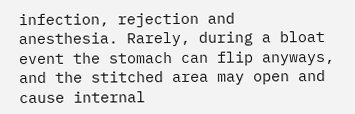infection, rejection and anesthesia. Rarely, during a bloat event the stomach can flip anyways, and the stitched area may open and cause internal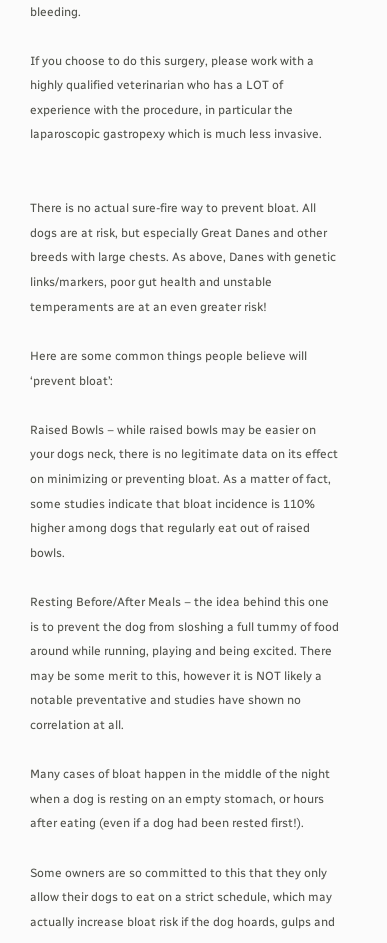bleeding.

If you choose to do this surgery, please work with a highly qualified veterinarian who has a LOT of experience with the procedure, in particular the laparoscopic gastropexy which is much less invasive.


There is no actual sure-fire way to prevent bloat. All dogs are at risk, but especially Great Danes and other breeds with large chests. As above, Danes with genetic links/markers, poor gut health and unstable temperaments are at an even greater risk!

Here are some common things people believe will ‘prevent bloat’:

Raised Bowls – while raised bowls may be easier on your dogs neck, there is no legitimate data on its effect on minimizing or preventing bloat. As a matter of fact, some studies indicate that bloat incidence is 110% higher among dogs that regularly eat out of raised bowls.

Resting Before/After Meals – the idea behind this one is to prevent the dog from sloshing a full tummy of food around while running, playing and being excited. There may be some merit to this, however it is NOT likely a notable preventative and studies have shown no correlation at all.

Many cases of bloat happen in the middle of the night when a dog is resting on an empty stomach, or hours after eating (even if a dog had been rested first!).

Some owners are so committed to this that they only allow their dogs to eat on a strict schedule, which may actually increase bloat risk if the dog hoards, gulps and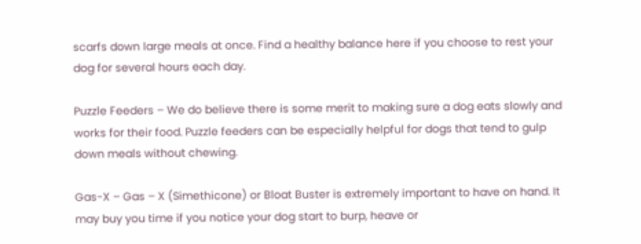scarfs down large meals at once. Find a healthy balance here if you choose to rest your dog for several hours each day.

Puzzle Feeders – We do believe there is some merit to making sure a dog eats slowly and works for their food. Puzzle feeders can be especially helpful for dogs that tend to gulp down meals without chewing.

Gas-X – Gas – X (Simethicone) or Bloat Buster is extremely important to have on hand. It may buy you time if you notice your dog start to burp, heave or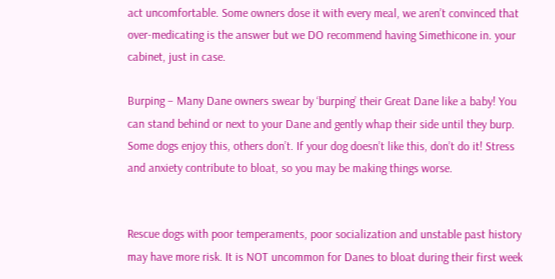act uncomfortable. Some owners dose it with every meal, we aren’t convinced that over-medicating is the answer but we DO recommend having Simethicone in. your cabinet, just in case.

Burping – Many Dane owners swear by ‘burping’ their Great Dane like a baby! You can stand behind or next to your Dane and gently whap their side until they burp. Some dogs enjoy this, others don’t. If your dog doesn’t like this, don’t do it! Stress and anxiety contribute to bloat, so you may be making things worse.


Rescue dogs with poor temperaments, poor socialization and unstable past history may have more risk. It is NOT uncommon for Danes to bloat during their first week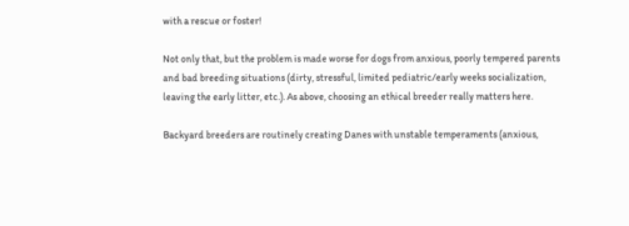with a rescue or foster!

Not only that, but the problem is made worse for dogs from anxious, poorly tempered parents and bad breeding situations (dirty, stressful, limited pediatric/early weeks socialization, leaving the early litter, etc.). As above, choosing an ethical breeder really matters here.

Backyard breeders are routinely creating Danes with unstable temperaments (anxious,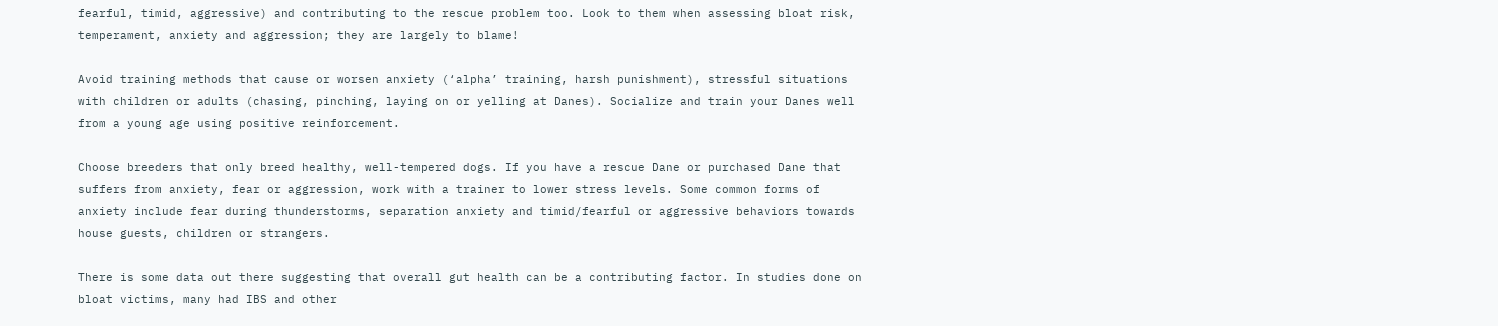fearful, timid, aggressive) and contributing to the rescue problem too. Look to them when assessing bloat risk, temperament, anxiety and aggression; they are largely to blame!

Avoid training methods that cause or worsen anxiety (‘alpha’ training, harsh punishment), stressful situations with children or adults (chasing, pinching, laying on or yelling at Danes). Socialize and train your Danes well from a young age using positive reinforcement.

Choose breeders that only breed healthy, well-tempered dogs. If you have a rescue Dane or purchased Dane that suffers from anxiety, fear or aggression, work with a trainer to lower stress levels. Some common forms of anxiety include fear during thunderstorms, separation anxiety and timid/fearful or aggressive behaviors towards house guests, children or strangers.

There is some data out there suggesting that overall gut health can be a contributing factor. In studies done on bloat victims, many had IBS and other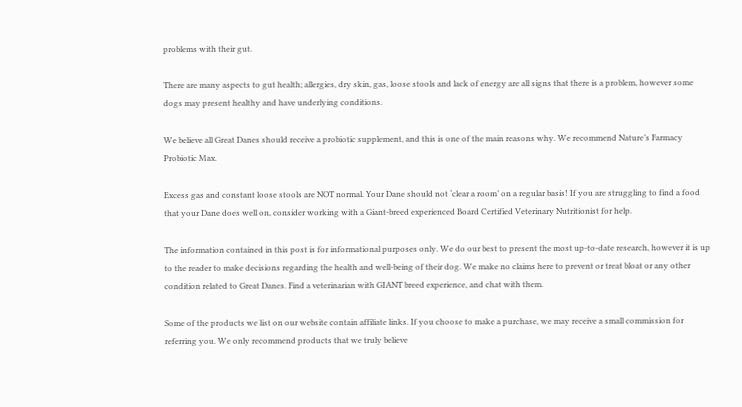problems with their gut.

There are many aspects to gut health; allergies, dry skin, gas, loose stools and lack of energy are all signs that there is a problem, however some dogs may present healthy and have underlying conditions.

We believe all Great Danes should receive a probiotic supplement, and this is one of the main reasons why. We recommend Nature’s Farmacy Probiotic Max.

Excess gas and constant loose stools are NOT normal. Your Dane should not ‘clear a room’ on a regular basis! If you are struggling to find a food that your Dane does well on, consider working with a Giant-breed experienced Board Certified Veterinary Nutritionist for help.

The information contained in this post is for informational purposes only. We do our best to present the most up-to-date research, however it is up to the reader to make decisions regarding the health and well-being of their dog. We make no claims here to prevent or treat bloat or any other condition related to Great Danes. Find a veterinarian with GIANT breed experience, and chat with them.

Some of the products we list on our website contain affiliate links. If you choose to make a purchase, we may receive a small commission for referring you. We only recommend products that we truly believe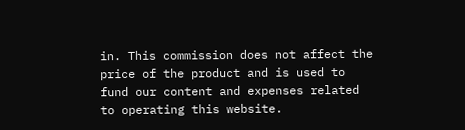in. This commission does not affect the price of the product and is used to fund our content and expenses related to operating this website.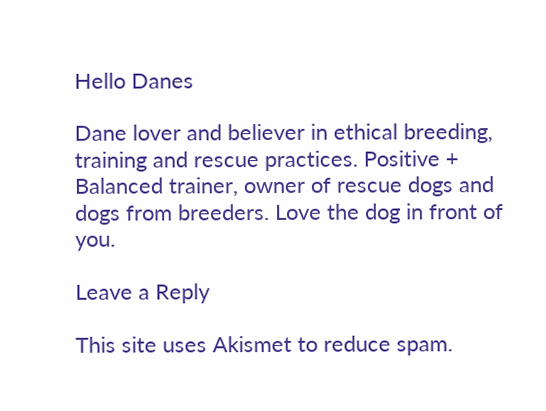Hello Danes

Dane lover and believer in ethical breeding, training and rescue practices. Positive + Balanced trainer, owner of rescue dogs and dogs from breeders. Love the dog in front of you.

Leave a Reply

This site uses Akismet to reduce spam.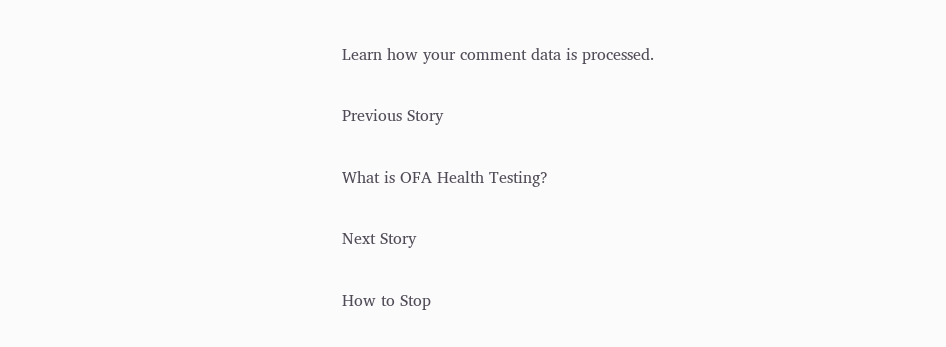Learn how your comment data is processed.

Previous Story

What is OFA Health Testing?

Next Story

How to Stop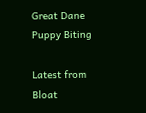Great Dane Puppy Biting

Latest from Bloat